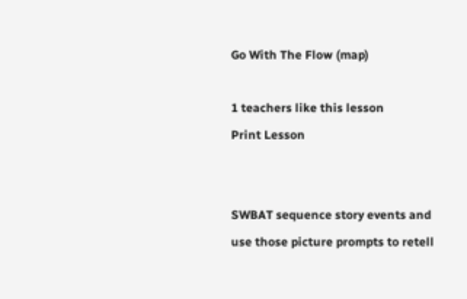Go With The Flow (map)

1 teachers like this lesson
Print Lesson


SWBAT sequence story events and use those picture prompts to retell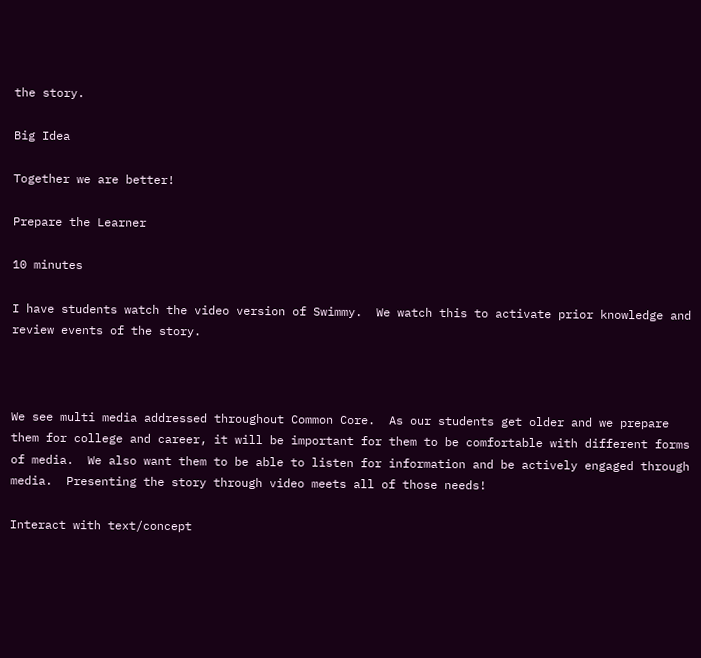the story.

Big Idea

Together we are better!

Prepare the Learner

10 minutes

I have students watch the video version of Swimmy.  We watch this to activate prior knowledge and review events of the story.



We see multi media addressed throughout Common Core.  As our students get older and we prepare them for college and career, it will be important for them to be comfortable with different forms of media.  We also want them to be able to listen for information and be actively engaged through media.  Presenting the story through video meets all of those needs!

Interact with text/concept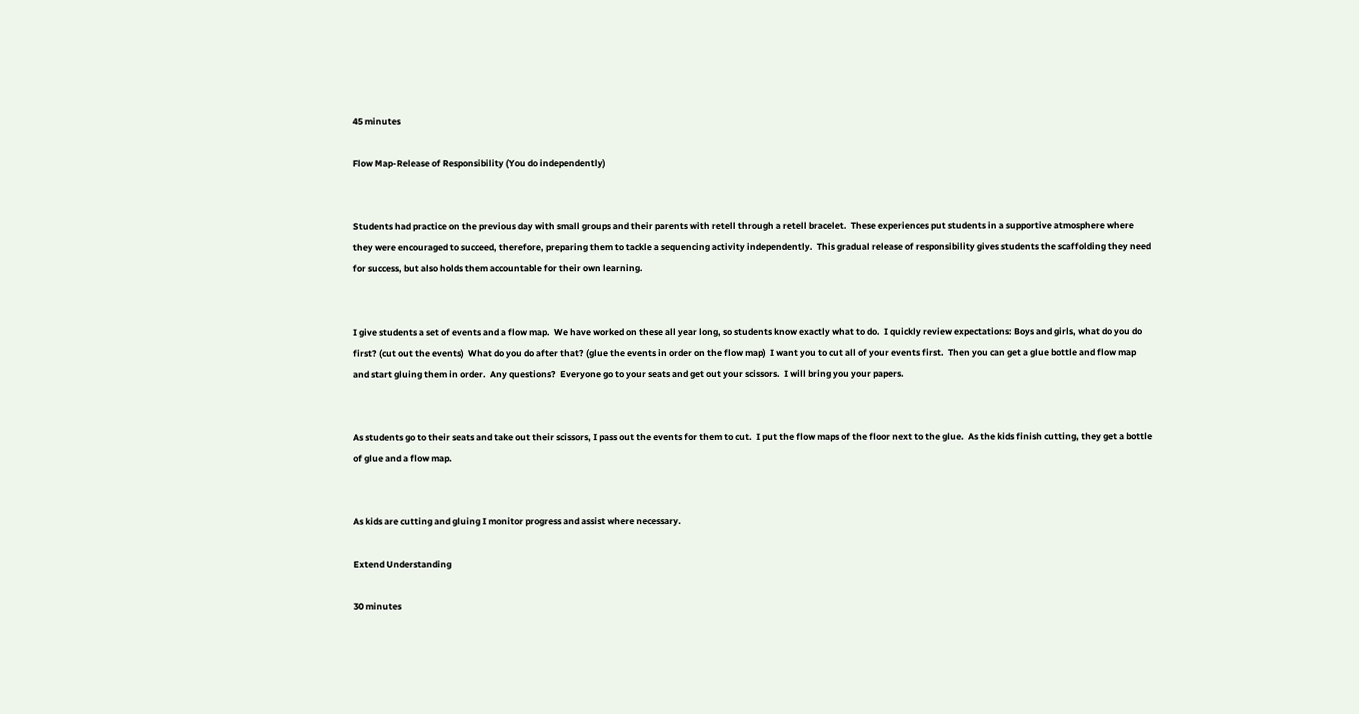45 minutes

Flow Map-Release of Responsibility (You do independently)


Students had practice on the previous day with small groups and their parents with retell through a retell bracelet.  These experiences put students in a supportive atmosphere where they were encouraged to succeed, therefore, preparing them to tackle a sequencing activity independently.  This gradual release of responsibility gives students the scaffolding they need for success, but also holds them accountable for their own learning.


I give students a set of events and a flow map.  We have worked on these all year long, so students know exactly what to do.  I quickly review expectations: Boys and girls, what do you do first? (cut out the events)  What do you do after that? (glue the events in order on the flow map)  I want you to cut all of your events first.  Then you can get a glue bottle and flow map and start gluing them in order.  Any questions?  Everyone go to your seats and get out your scissors.  I will bring you your papers.


As students go to their seats and take out their scissors, I pass out the events for them to cut.  I put the flow maps of the floor next to the glue.  As the kids finish cutting, they get a bottle of glue and a flow map.


As kids are cutting and gluing I monitor progress and assist where necessary.

Extend Understanding

30 minutes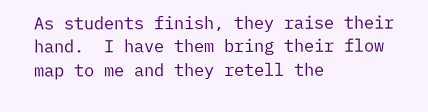As students finish, they raise their hand.  I have them bring their flow map to me and they retell the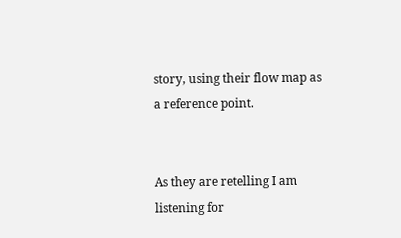story, using their flow map as a reference point.


As they are retelling I am listening for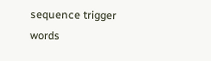sequence trigger words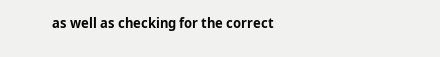as well as checking for the correct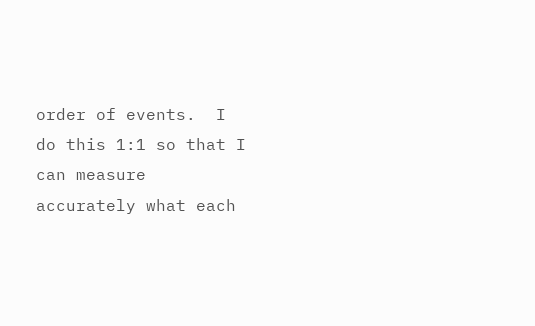order of events.  I do this 1:1 so that I can measure accurately what each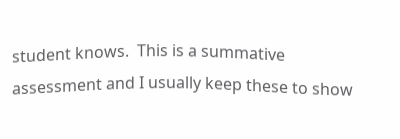student knows.  This is a summative assessment and I usually keep these to show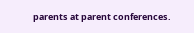parents at parent conferences.